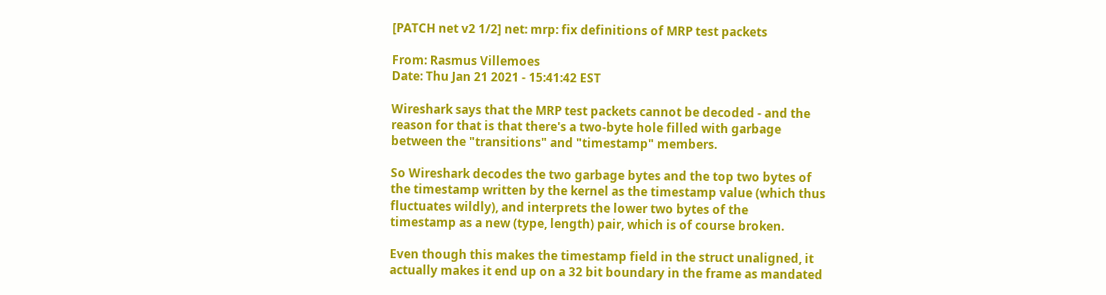[PATCH net v2 1/2] net: mrp: fix definitions of MRP test packets

From: Rasmus Villemoes
Date: Thu Jan 21 2021 - 15:41:42 EST

Wireshark says that the MRP test packets cannot be decoded - and the
reason for that is that there's a two-byte hole filled with garbage
between the "transitions" and "timestamp" members.

So Wireshark decodes the two garbage bytes and the top two bytes of
the timestamp written by the kernel as the timestamp value (which thus
fluctuates wildly), and interprets the lower two bytes of the
timestamp as a new (type, length) pair, which is of course broken.

Even though this makes the timestamp field in the struct unaligned, it
actually makes it end up on a 32 bit boundary in the frame as mandated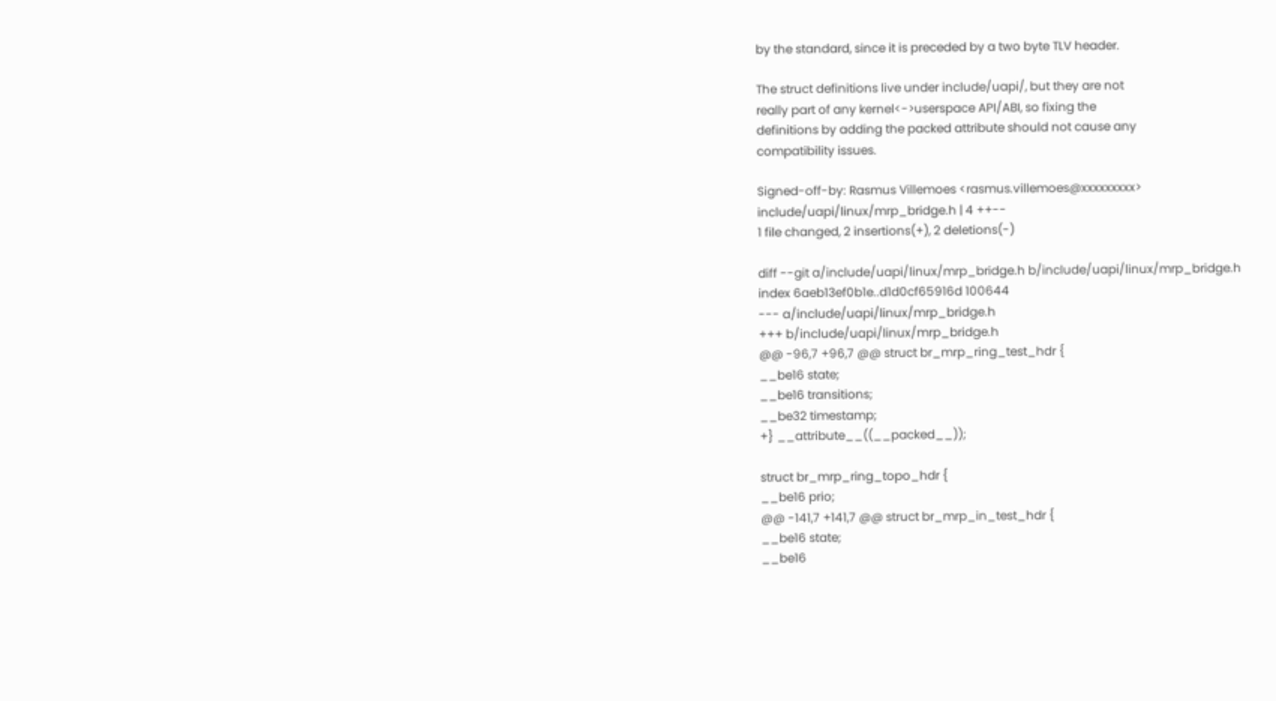by the standard, since it is preceded by a two byte TLV header.

The struct definitions live under include/uapi/, but they are not
really part of any kernel<->userspace API/ABI, so fixing the
definitions by adding the packed attribute should not cause any
compatibility issues.

Signed-off-by: Rasmus Villemoes <rasmus.villemoes@xxxxxxxxx>
include/uapi/linux/mrp_bridge.h | 4 ++--
1 file changed, 2 insertions(+), 2 deletions(-)

diff --git a/include/uapi/linux/mrp_bridge.h b/include/uapi/linux/mrp_bridge.h
index 6aeb13ef0b1e..d1d0cf65916d 100644
--- a/include/uapi/linux/mrp_bridge.h
+++ b/include/uapi/linux/mrp_bridge.h
@@ -96,7 +96,7 @@ struct br_mrp_ring_test_hdr {
__be16 state;
__be16 transitions;
__be32 timestamp;
+} __attribute__((__packed__));

struct br_mrp_ring_topo_hdr {
__be16 prio;
@@ -141,7 +141,7 @@ struct br_mrp_in_test_hdr {
__be16 state;
__be16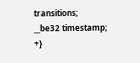transitions;
__be32 timestamp;
+}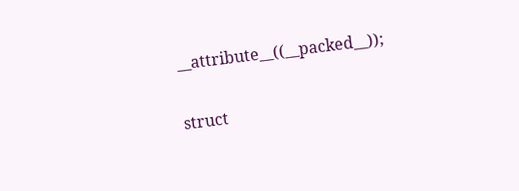__attribute__((__packed__));

struct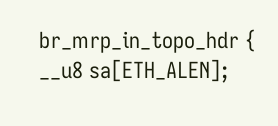br_mrp_in_topo_hdr {
__u8 sa[ETH_ALEN];